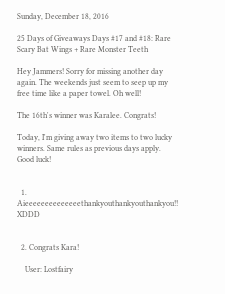Sunday, December 18, 2016

25 Days of Giveaways Days #17 and #18: Rare Scary Bat Wings + Rare Monster Teeth

Hey Jammers! Sorry for missing another day again. The weekends just seem to seep up my free time like a paper towel. Oh well!

The 16th's winner was Karalee. Congrats!

Today, I'm giving away two items to two lucky winners. Same rules as previous days apply. Good luck!


  1. Aieeeeeeeeeeeeeethankyouthankyouthankyou!! XDDD


  2. Congrats Kara!

    User: Lostfairy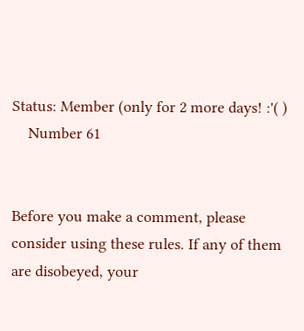Status: Member (only for 2 more days! :'( )
    Number 61


Before you make a comment, please consider using these rules. If any of them are disobeyed, your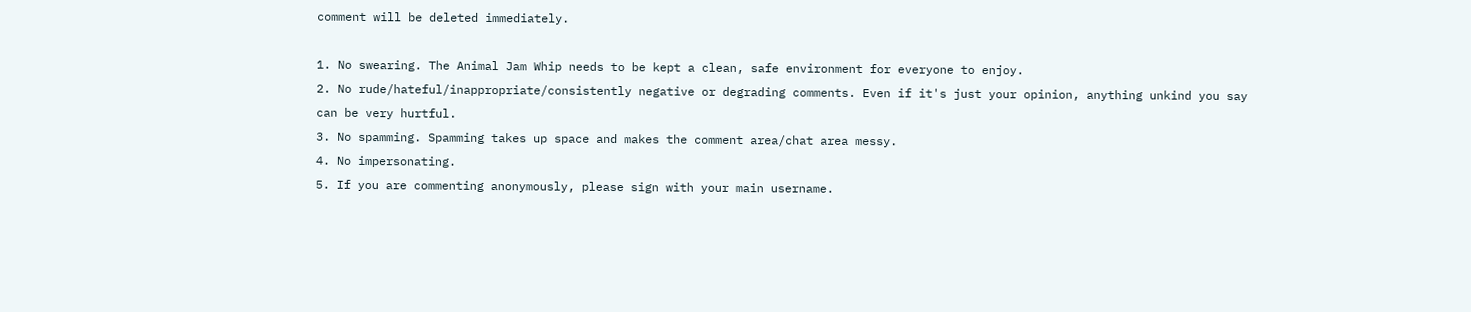comment will be deleted immediately.

1. No swearing. The Animal Jam Whip needs to be kept a clean, safe environment for everyone to enjoy.
2. No rude/hateful/inappropriate/consistently negative or degrading comments. Even if it's just your opinion, anything unkind you say can be very hurtful.
3. No spamming. Spamming takes up space and makes the comment area/chat area messy.
4. No impersonating.
5. If you are commenting anonymously, please sign with your main username.